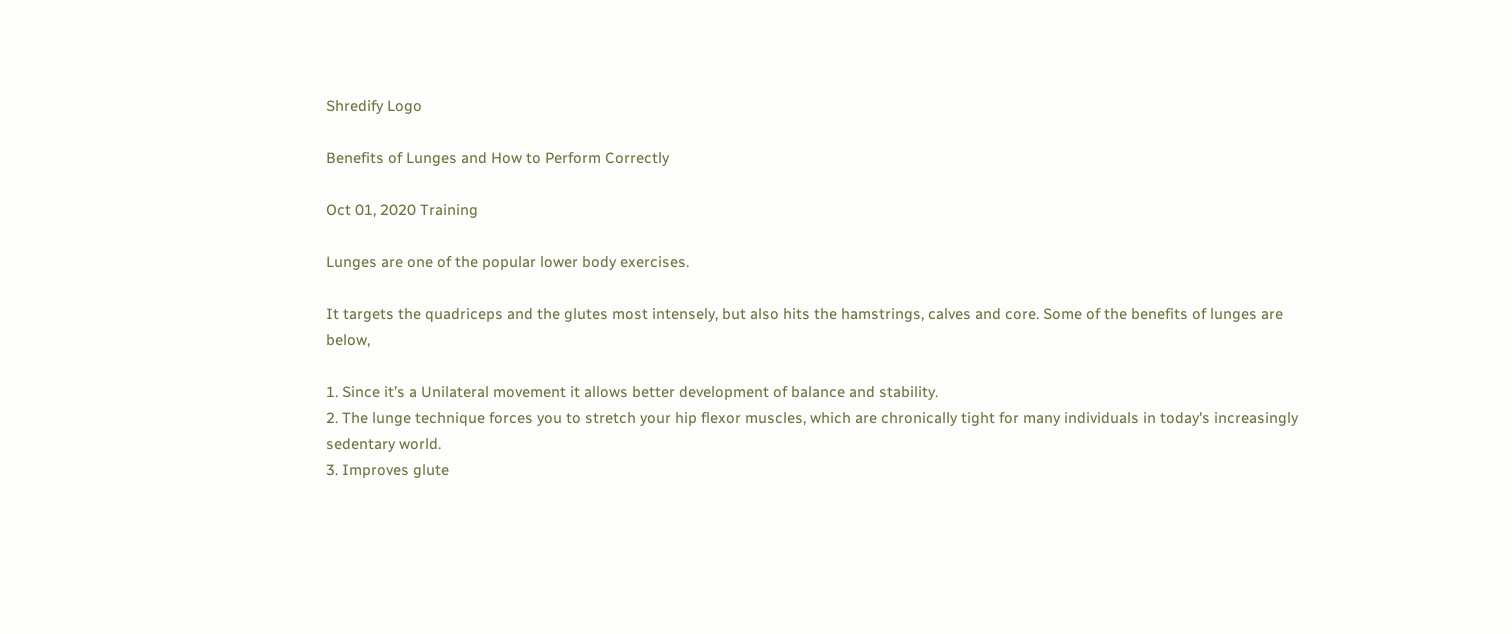Shredify Logo

Benefits of Lunges and How to Perform Correctly

Oct 01, 2020 Training

Lunges are one of the popular lower body exercises.

It targets the quadriceps and the glutes most intensely, but also hits the hamstrings, calves and core. Some of the benefits of lunges are below,

1. Since it’s a Unilateral movement it allows better development of balance and stability.
2. The lunge technique forces you to stretch your hip flexor muscles, which are chronically tight for many individuals in today's increasingly sedentary world.
3. Improves glute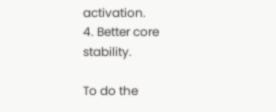activation.
4. Better core stability.

To do the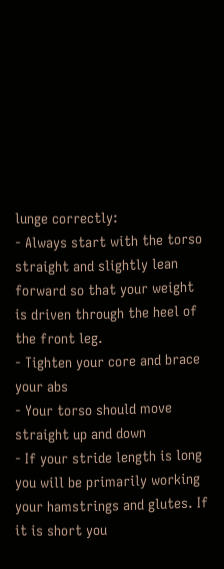lunge correctly:
- Always start with the torso straight and slightly lean forward so that your weight is driven through the heel of the front leg.
- Tighten your core and brace your abs
- Your torso should move straight up and down
- If your stride length is long you will be primarily working your hamstrings and glutes. If it is short you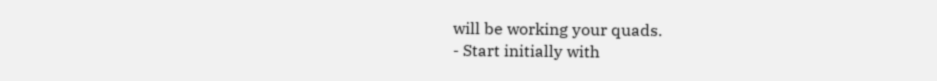will be working your quads.
- Start initially with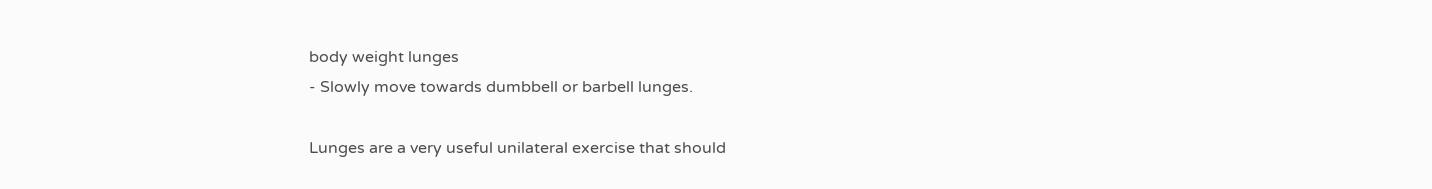body weight lunges
- Slowly move towards dumbbell or barbell lunges.

Lunges are a very useful unilateral exercise that should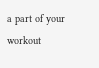a part of your workout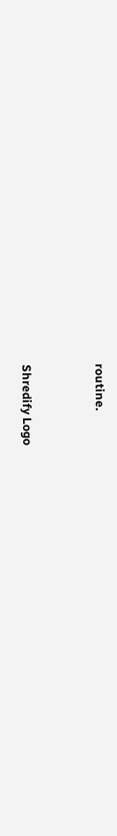routine.


Shredify Logo